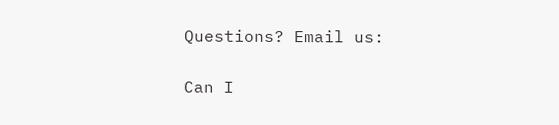Questions? Email us:

Can I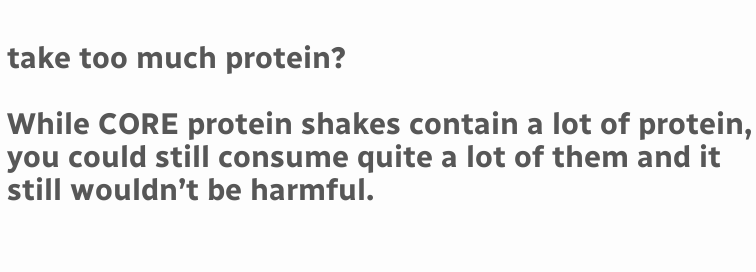take too much protein?

While CORE protein shakes contain a lot of protein, you could still consume quite a lot of them and it still wouldn’t be harmful.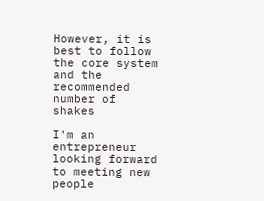However, it is best to follow the core system and the recommended number of shakes

I'm an entrepreneur looking forward to meeting new people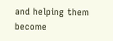and helping them become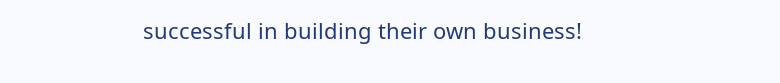successful in building their own business!